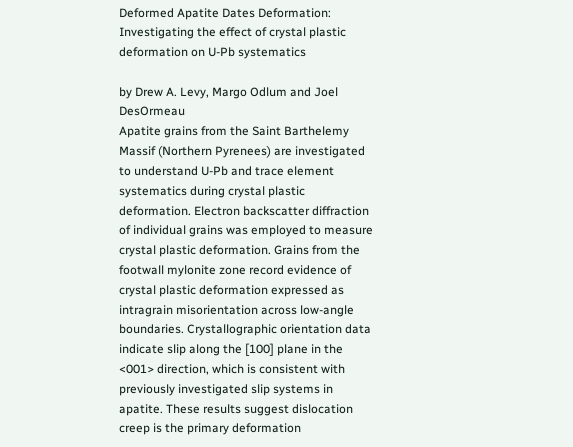Deformed Apatite Dates Deformation: Investigating the effect of crystal plastic deformation on U-Pb systematics

by Drew A. Levy, Margo Odlum and Joel DesOrmeau
Apatite grains from the Saint Barthelemy Massif (Northern Pyrenees) are investigated to understand U-Pb and trace element systematics during crystal plastic deformation. Electron backscatter diffraction of individual grains was employed to measure crystal plastic deformation. Grains from the footwall mylonite zone record evidence of crystal plastic deformation expressed as intragrain misorientation across low-angle boundaries. Crystallographic orientation data indicate slip along the [100] plane in the <001> direction, which is consistent with previously investigated slip systems in apatite. These results suggest dislocation creep is the primary deformation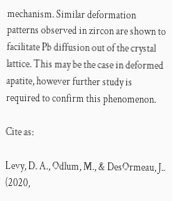mechanism. Similar deformation patterns observed in zircon are shown to facilitate Pb diffusion out of the crystal lattice. This may be the case in deformed apatite, however further study is required to confirm this phenomenon.

Cite as:

Levy, D. A., Odlum, M., & DesOrmeau, J.. (2020,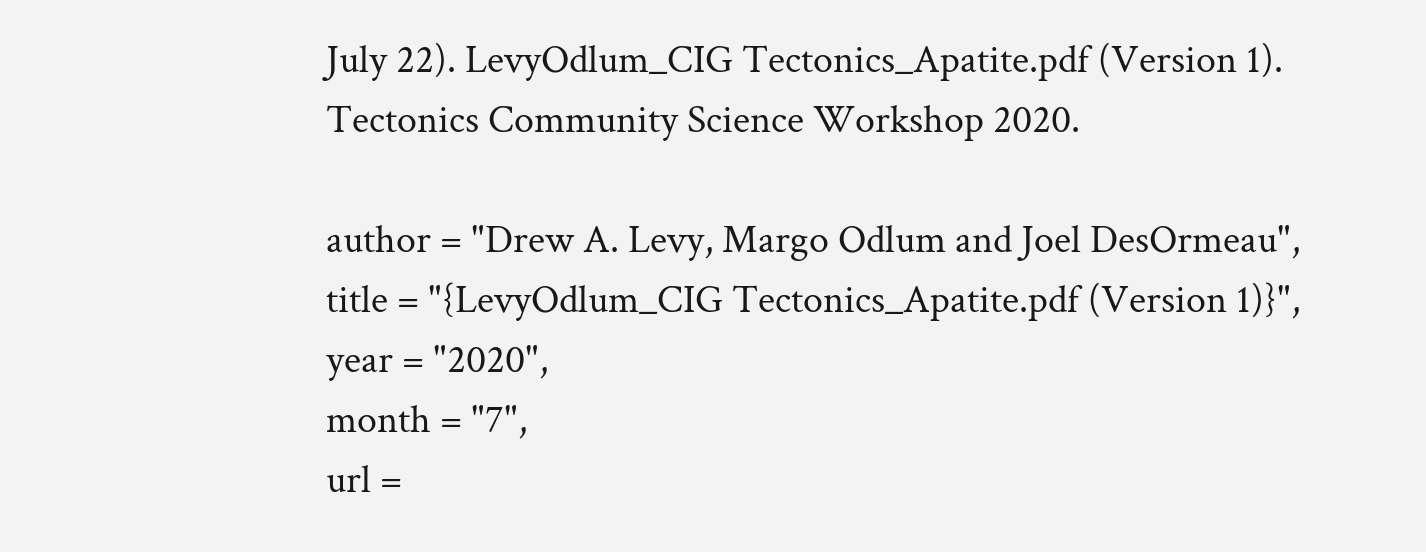July 22). LevyOdlum_CIG Tectonics_Apatite.pdf (Version 1). Tectonics Community Science Workshop 2020.

author = "Drew A. Levy, Margo Odlum and Joel DesOrmeau",
title = "{LevyOdlum_CIG Tectonics_Apatite.pdf (Version 1)}",
year = "2020",
month = "7",
url =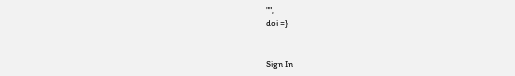"",
doi =}


Sign In